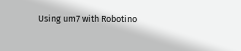Using um7 with Robotino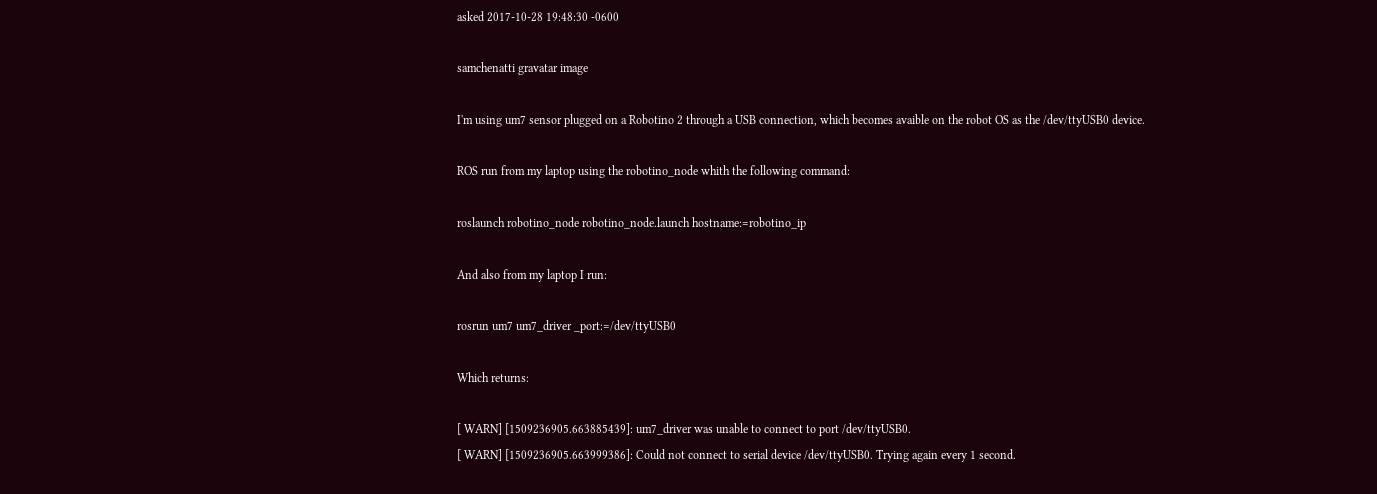asked 2017-10-28 19:48:30 -0600

samchenatti gravatar image

I'm using um7 sensor plugged on a Robotino 2 through a USB connection, which becomes avaible on the robot OS as the /dev/ttyUSB0 device.

ROS run from my laptop using the robotino_node whith the following command:

roslaunch robotino_node robotino_node.launch hostname:=robotino_ip

And also from my laptop I run:

rosrun um7 um7_driver _port:=/dev/ttyUSB0

Which returns:

[ WARN] [1509236905.663885439]: um7_driver was unable to connect to port /dev/ttyUSB0.
[ WARN] [1509236905.663999386]: Could not connect to serial device /dev/ttyUSB0. Trying again every 1 second.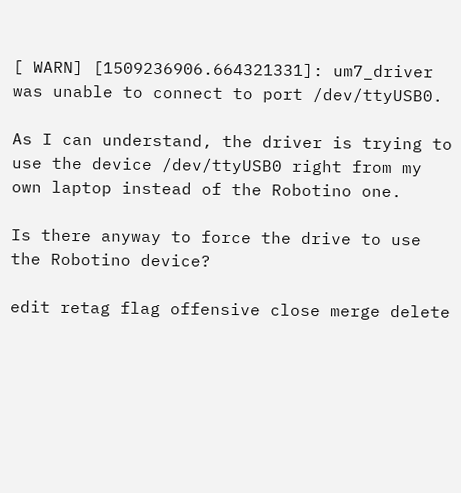[ WARN] [1509236906.664321331]: um7_driver was unable to connect to port /dev/ttyUSB0.

As I can understand, the driver is trying to use the device /dev/ttyUSB0 right from my own laptop instead of the Robotino one.

Is there anyway to force the drive to use the Robotino device?

edit retag flag offensive close merge delete